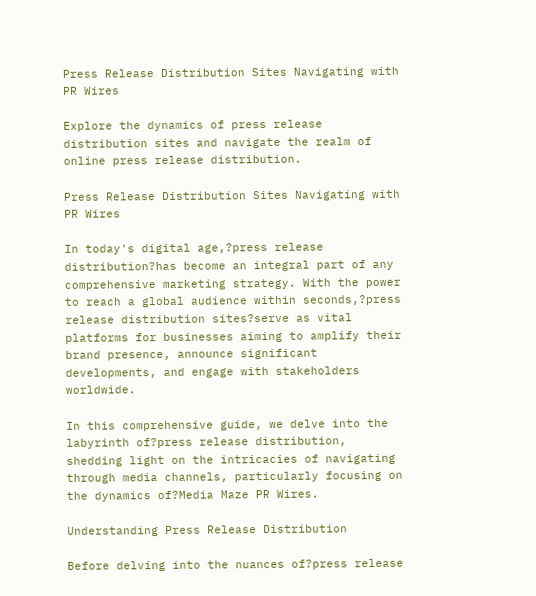Press Release Distribution Sites Navigating with PR Wires

Explore the dynamics of press release distribution sites and navigate the realm of online press release distribution.

Press Release Distribution Sites Navigating with PR Wires

In today's digital age,?press release distribution?has become an integral part of any comprehensive marketing strategy. With the power to reach a global audience within seconds,?press release distribution sites?serve as vital platforms for businesses aiming to amplify their brand presence, announce significant developments, and engage with stakeholders worldwide.

In this comprehensive guide, we delve into the labyrinth of?press release distribution, shedding light on the intricacies of navigating through media channels, particularly focusing on the dynamics of?Media Maze PR Wires.

Understanding Press Release Distribution

Before delving into the nuances of?press release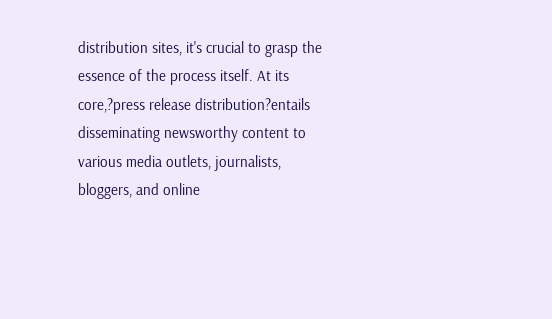distribution sites, it's crucial to grasp the essence of the process itself. At its core,?press release distribution?entails disseminating newsworthy content to various media outlets, journalists, bloggers, and online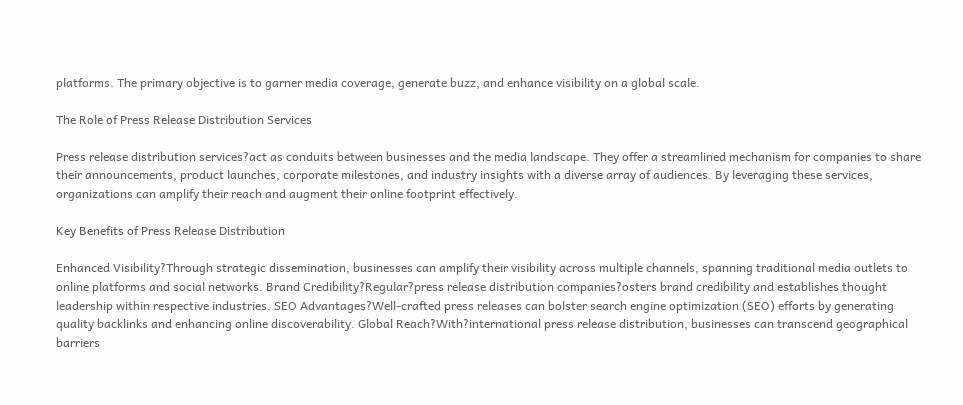platforms. The primary objective is to garner media coverage, generate buzz, and enhance visibility on a global scale.

The Role of Press Release Distribution Services

Press release distribution services?act as conduits between businesses and the media landscape. They offer a streamlined mechanism for companies to share their announcements, product launches, corporate milestones, and industry insights with a diverse array of audiences. By leveraging these services, organizations can amplify their reach and augment their online footprint effectively.

Key Benefits of Press Release Distribution

Enhanced Visibility?Through strategic dissemination, businesses can amplify their visibility across multiple channels, spanning traditional media outlets to online platforms and social networks. Brand Credibility?Regular?press release distribution companies?osters brand credibility and establishes thought leadership within respective industries. SEO Advantages?Well-crafted press releases can bolster search engine optimization (SEO) efforts by generating quality backlinks and enhancing online discoverability. Global Reach?With?international press release distribution, businesses can transcend geographical barriers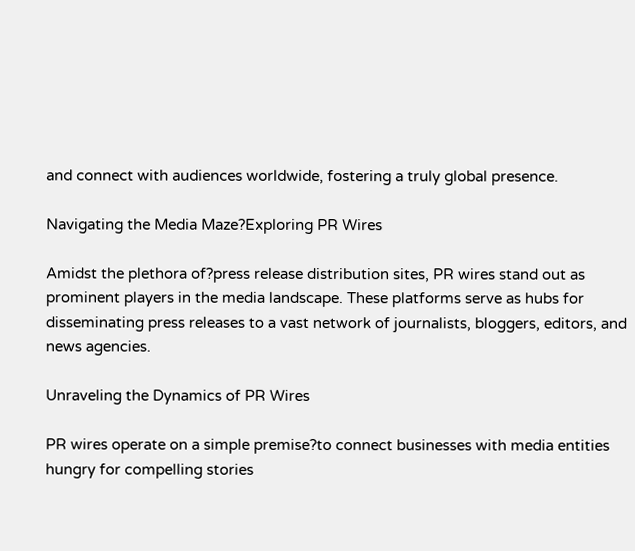and connect with audiences worldwide, fostering a truly global presence.

Navigating the Media Maze?Exploring PR Wires

Amidst the plethora of?press release distribution sites, PR wires stand out as prominent players in the media landscape. These platforms serve as hubs for disseminating press releases to a vast network of journalists, bloggers, editors, and news agencies.

Unraveling the Dynamics of PR Wires

PR wires operate on a simple premise?to connect businesses with media entities hungry for compelling stories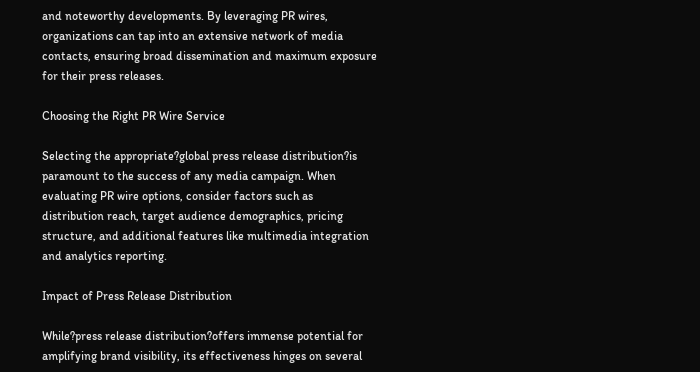and noteworthy developments. By leveraging PR wires, organizations can tap into an extensive network of media contacts, ensuring broad dissemination and maximum exposure for their press releases.

Choosing the Right PR Wire Service

Selecting the appropriate?global press release distribution?is paramount to the success of any media campaign. When evaluating PR wire options, consider factors such as distribution reach, target audience demographics, pricing structure, and additional features like multimedia integration and analytics reporting.

Impact of Press Release Distribution

While?press release distribution?offers immense potential for amplifying brand visibility, its effectiveness hinges on several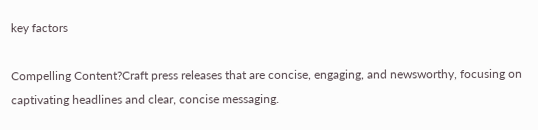key factors

Compelling Content?Craft press releases that are concise, engaging, and newsworthy, focusing on captivating headlines and clear, concise messaging.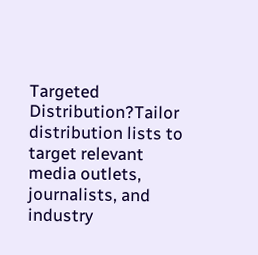Targeted Distribution?Tailor distribution lists to target relevant media outlets, journalists, and industry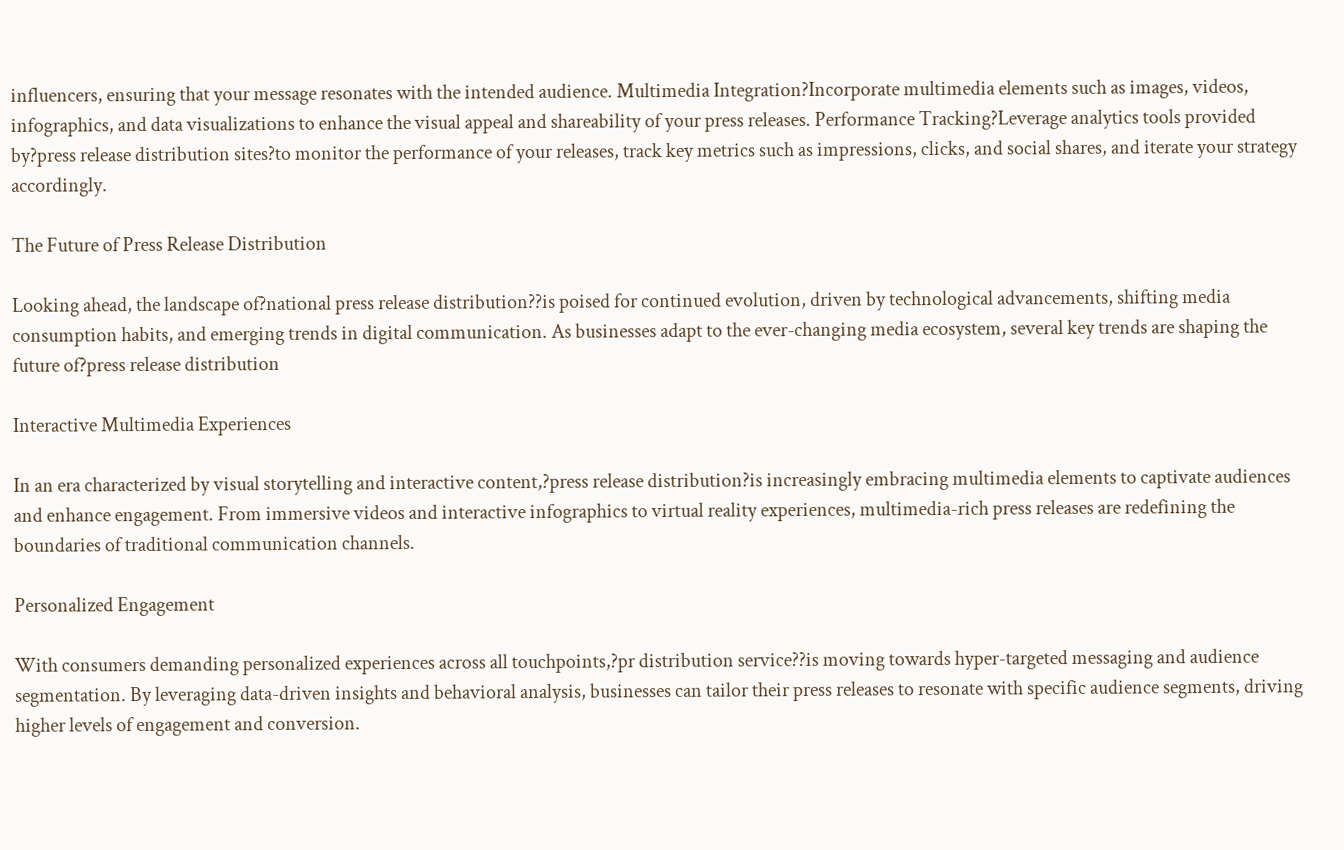influencers, ensuring that your message resonates with the intended audience. Multimedia Integration?Incorporate multimedia elements such as images, videos, infographics, and data visualizations to enhance the visual appeal and shareability of your press releases. Performance Tracking?Leverage analytics tools provided by?press release distribution sites?to monitor the performance of your releases, track key metrics such as impressions, clicks, and social shares, and iterate your strategy accordingly.

The Future of Press Release Distribution

Looking ahead, the landscape of?national press release distribution??is poised for continued evolution, driven by technological advancements, shifting media consumption habits, and emerging trends in digital communication. As businesses adapt to the ever-changing media ecosystem, several key trends are shaping the future of?press release distribution

Interactive Multimedia Experiences

In an era characterized by visual storytelling and interactive content,?press release distribution?is increasingly embracing multimedia elements to captivate audiences and enhance engagement. From immersive videos and interactive infographics to virtual reality experiences, multimedia-rich press releases are redefining the boundaries of traditional communication channels.

Personalized Engagement

With consumers demanding personalized experiences across all touchpoints,?pr distribution service??is moving towards hyper-targeted messaging and audience segmentation. By leveraging data-driven insights and behavioral analysis, businesses can tailor their press releases to resonate with specific audience segments, driving higher levels of engagement and conversion.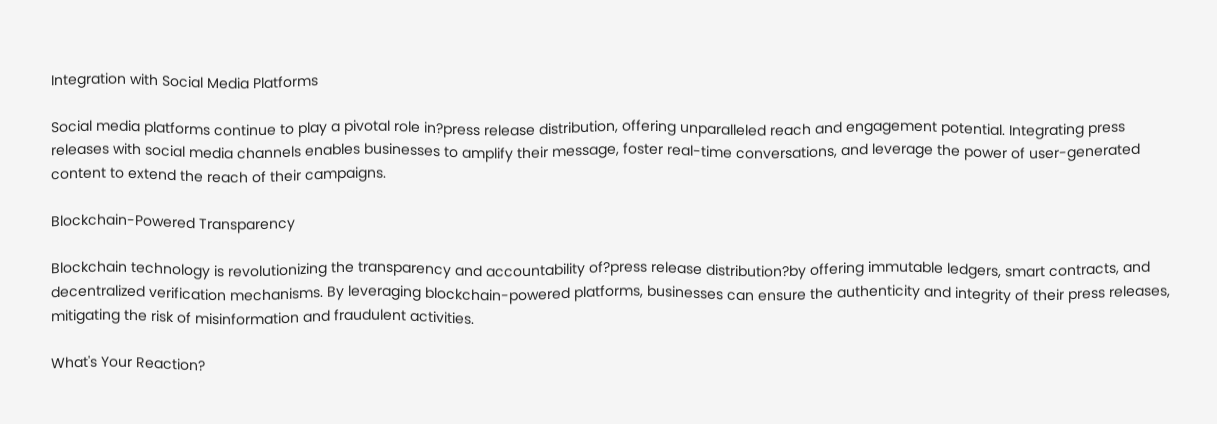Integration with Social Media Platforms

Social media platforms continue to play a pivotal role in?press release distribution, offering unparalleled reach and engagement potential. Integrating press releases with social media channels enables businesses to amplify their message, foster real-time conversations, and leverage the power of user-generated content to extend the reach of their campaigns.

Blockchain-Powered Transparency

Blockchain technology is revolutionizing the transparency and accountability of?press release distribution?by offering immutable ledgers, smart contracts, and decentralized verification mechanisms. By leveraging blockchain-powered platforms, businesses can ensure the authenticity and integrity of their press releases, mitigating the risk of misinformation and fraudulent activities.

What's Your Reaction?